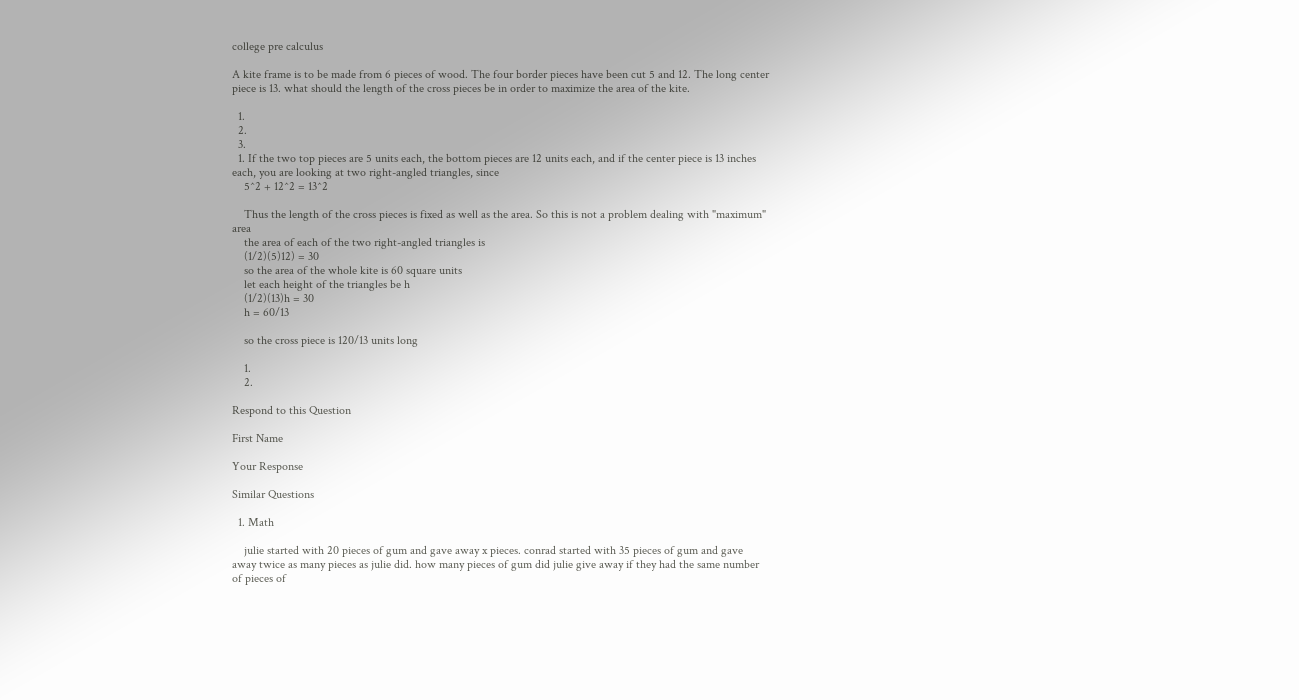college pre calculus

A kite frame is to be made from 6 pieces of wood. The four border pieces have been cut 5 and 12. The long center piece is 13. what should the length of the cross pieces be in order to maximize the area of the kite.

  1.
  2.
  3.
  1. If the two top pieces are 5 units each, the bottom pieces are 12 units each, and if the center piece is 13 inches each, you are looking at two right-angled triangles, since
    5^2 + 12^2 = 13^2

    Thus the length of the cross pieces is fixed as well as the area. So this is not a problem dealing with "maximum" area
    the area of each of the two right-angled triangles is
    (1/2)(5)12) = 30
    so the area of the whole kite is 60 square units
    let each height of the triangles be h
    (1/2)(13)h = 30
    h = 60/13

    so the cross piece is 120/13 units long

    1.
    2.

Respond to this Question

First Name

Your Response

Similar Questions

  1. Math

    julie started with 20 pieces of gum and gave away x pieces. conrad started with 35 pieces of gum and gave away twice as many pieces as julie did. how many pieces of gum did julie give away if they had the same number of pieces of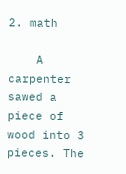2. math

    A carpenter sawed a piece of wood into 3 pieces. The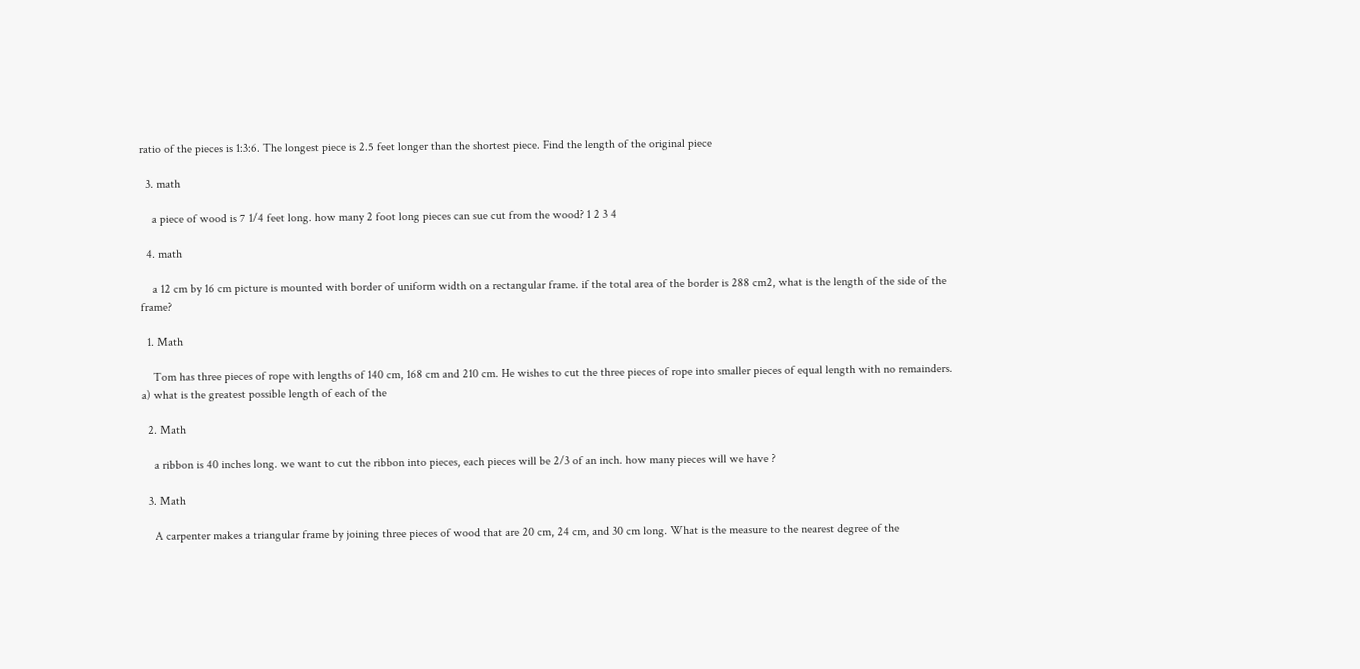ratio of the pieces is 1:3:6. The longest piece is 2.5 feet longer than the shortest piece. Find the length of the original piece

  3. math

    a piece of wood is 7 1/4 feet long. how many 2 foot long pieces can sue cut from the wood? 1 2 3 4

  4. math

    a 12 cm by 16 cm picture is mounted with border of uniform width on a rectangular frame. if the total area of the border is 288 cm2, what is the length of the side of the frame?

  1. Math

    Tom has three pieces of rope with lengths of 140 cm, 168 cm and 210 cm. He wishes to cut the three pieces of rope into smaller pieces of equal length with no remainders. a) what is the greatest possible length of each of the

  2. Math

    a ribbon is 40 inches long. we want to cut the ribbon into pieces, each pieces will be 2/3 of an inch. how many pieces will we have ?

  3. Math

    A carpenter makes a triangular frame by joining three pieces of wood that are 20 cm, 24 cm, and 30 cm long. What is the measure to the nearest degree of the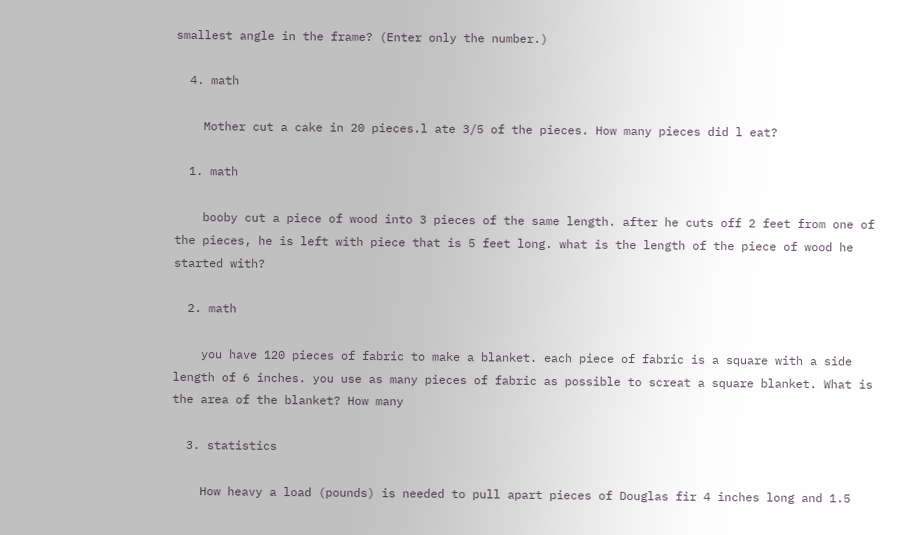smallest angle in the frame? (Enter only the number.)

  4. math

    Mother cut a cake in 20 pieces.l ate 3/5 of the pieces. How many pieces did l eat?

  1. math

    booby cut a piece of wood into 3 pieces of the same length. after he cuts off 2 feet from one of the pieces, he is left with piece that is 5 feet long. what is the length of the piece of wood he started with?

  2. math

    you have 120 pieces of fabric to make a blanket. each piece of fabric is a square with a side length of 6 inches. you use as many pieces of fabric as possible to screat a square blanket. What is the area of the blanket? How many

  3. statistics

    How heavy a load (pounds) is needed to pull apart pieces of Douglas fir 4 inches long and 1.5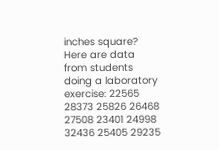inches square? Here are data from students doing a laboratory exercise: 22565 28373 25826 26468 27508 23401 24998 32436 25405 29235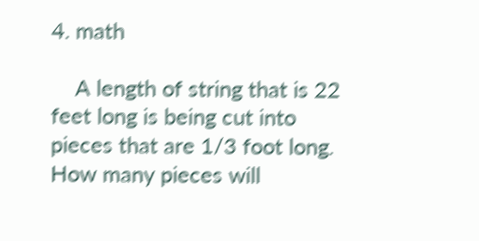4. math

    A length of string that is 22 feet long is being cut into pieces that are 1/3 foot long. How many pieces will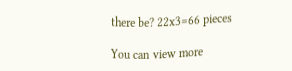there be? 22x3=66 pieces

You can view more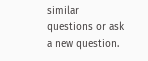similar questions or ask a new question.